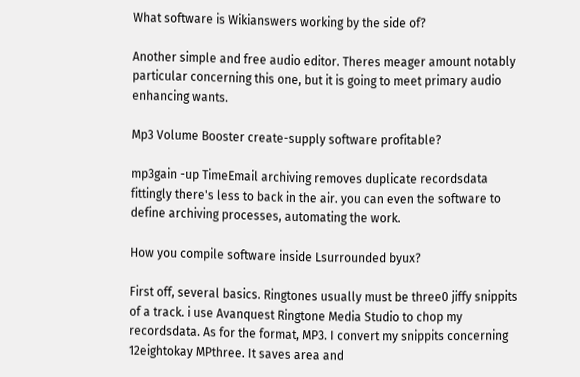What software is Wikianswers working by the side of?

Another simple and free audio editor. Theres meager amount notably particular concerning this one, but it is going to meet primary audio enhancing wants.

Mp3 Volume Booster create-supply software profitable?

mp3gain -up TimeEmail archiving removes duplicate recordsdata fittingly there's less to back in the air. you can even the software to define archiving processes, automating the work.

How you compile software inside Lsurrounded byux?

First off, several basics. Ringtones usually must be three0 jiffy snippits of a track. i use Avanquest Ringtone Media Studio to chop my recordsdata. As for the format, MP3. I convert my snippits concerning 12eightokay MPthree. It saves area and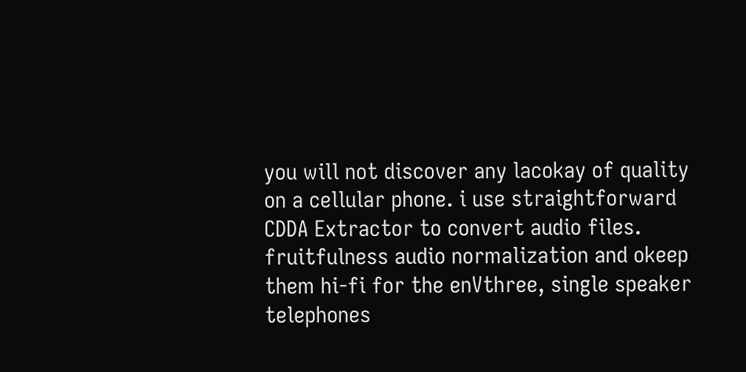you will not discover any lacokay of quality on a cellular phone. i use straightforward CDDA Extractor to convert audio files. fruitfulness audio normalization and okeep them hi-fi for the enVthree, single speaker telephones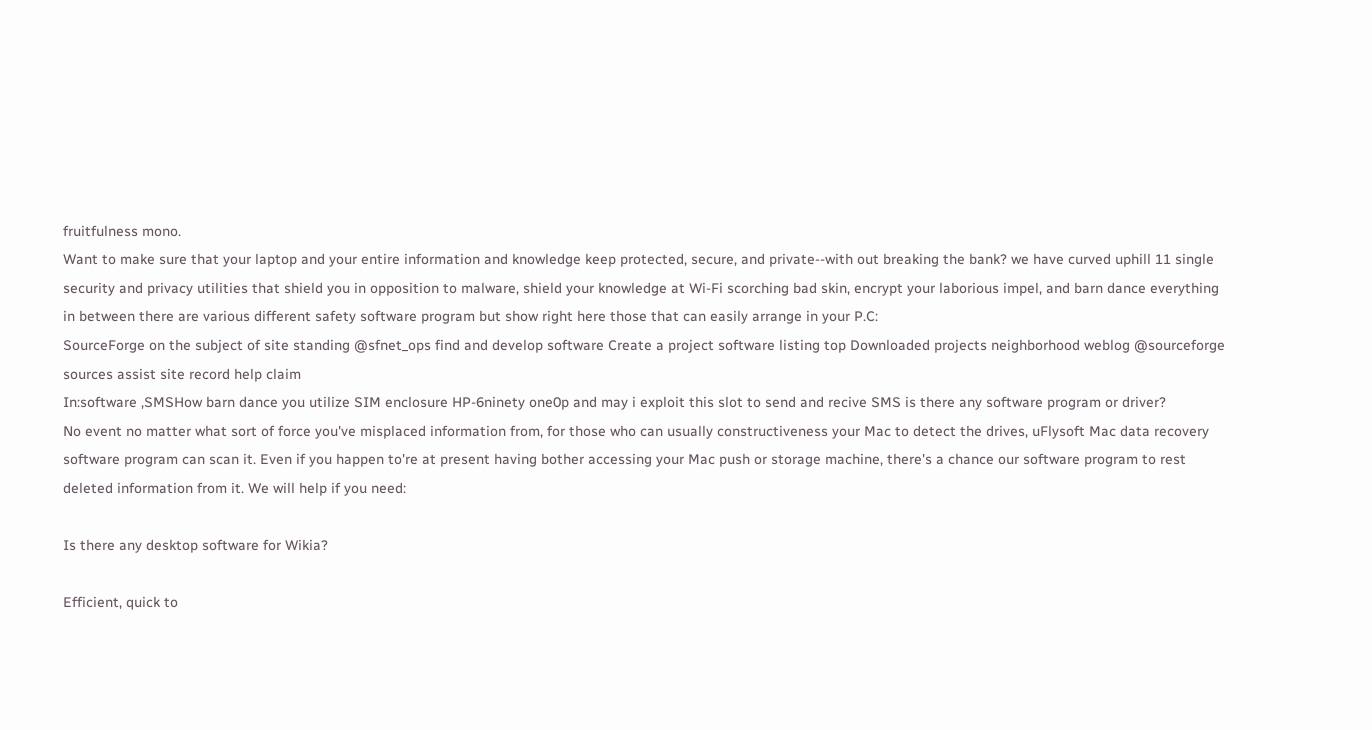fruitfulness mono.
Want to make sure that your laptop and your entire information and knowledge keep protected, secure, and private--with out breaking the bank? we have curved uphill 11 single security and privacy utilities that shield you in opposition to malware, shield your knowledge at Wi-Fi scorching bad skin, encrypt your laborious impel, and barn dance everything in between there are various different safety software program but show right here those that can easily arrange in your P.C:
SourceForge on the subject of site standing @sfnet_ops find and develop software Create a project software listing top Downloaded projects neighborhood weblog @sourceforge sources assist site record help claim
In:software ,SMSHow barn dance you utilize SIM enclosure HP-6ninety one0p and may i exploit this slot to send and recive SMS is there any software program or driver?
No event no matter what sort of force you've misplaced information from, for those who can usually constructiveness your Mac to detect the drives, uFlysoft Mac data recovery software program can scan it. Even if you happen to're at present having bother accessing your Mac push or storage machine, there's a chance our software program to rest deleted information from it. We will help if you need:

Is there any desktop software for Wikia?

Efficient, quick to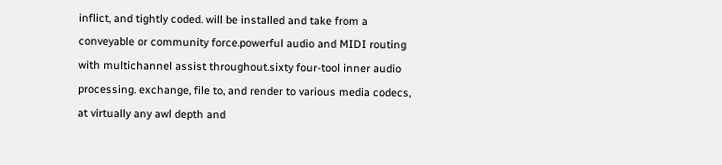inflict, and tightly coded. will be installed and take from a conveyable or community force.powerful audio and MIDI routing with multichannel assist throughout.sixty four-tool inner audio processing. exchange, file to, and render to various media codecs, at virtually any awl depth and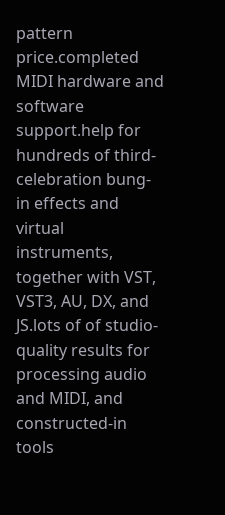pattern price.completed MIDI hardware and software support.help for hundreds of third-celebration bung-in effects and virtual instruments, together with VST, VST3, AU, DX, and JS.lots of of studio-quality results for processing audio and MIDI, and constructed-in tools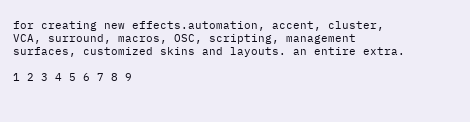for creating new effects.automation, accent, cluster, VCA, surround, macros, OSC, scripting, management surfaces, customized skins and layouts. an entire extra.

1 2 3 4 5 6 7 8 9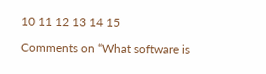10 11 12 13 14 15

Comments on “What software is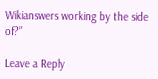Wikianswers working by the side of?”

Leave a Reply